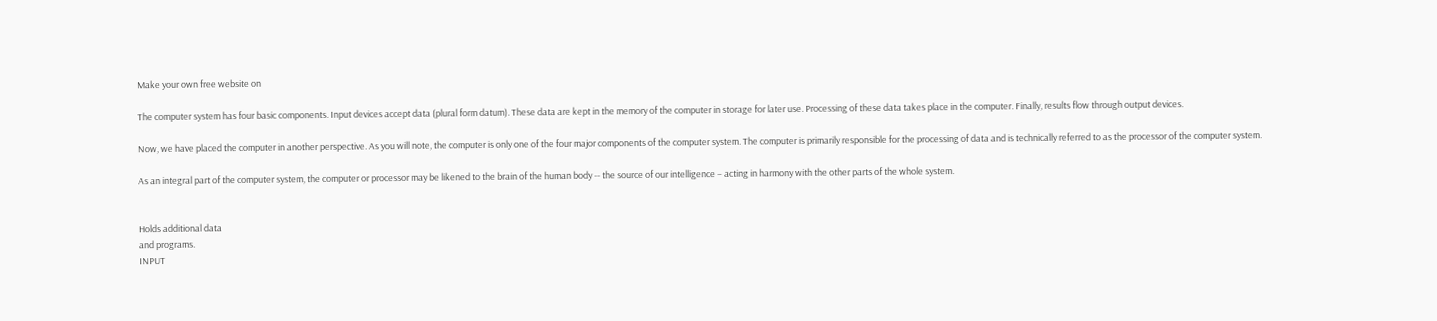Make your own free website on

The computer system has four basic components. Input devices accept data (plural form datum). These data are kept in the memory of the computer in storage for later use. Processing of these data takes place in the computer. Finally, results flow through output devices.

Now, we have placed the computer in another perspective. As you will note, the computer is only one of the four major components of the computer system. The computer is primarily responsible for the processing of data and is technically referred to as the processor of the computer system.

As an integral part of the computer system, the computer or processor may be likened to the brain of the human body -- the source of our intelligence – acting in harmony with the other parts of the whole system.


Holds additional data
and programs.
INPUT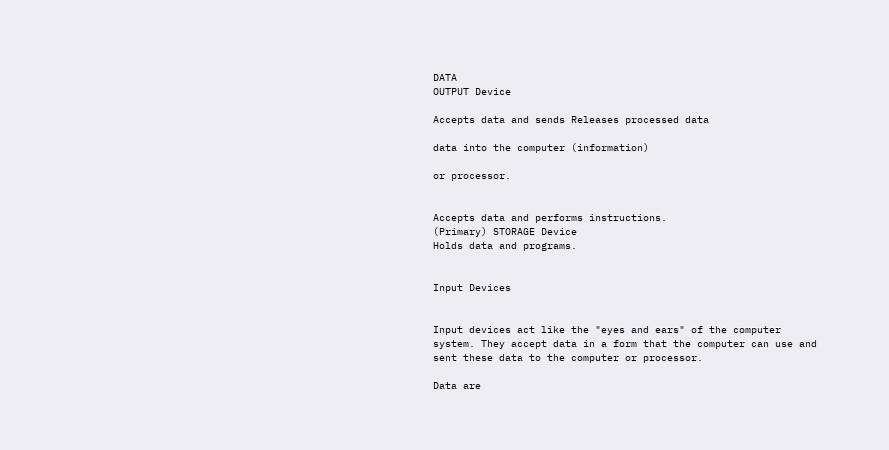DATA                                                                                                                                                      OUTPUT Device

Accepts data and sends Releases processed data

data into the computer (information)

or processor.


Accepts data and performs instructions.
(Primary) STORAGE Device
Holds data and programs.


Input Devices


Input devices act like the "eyes and ears" of the computer system. They accept data in a form that the computer can use and sent these data to the computer or processor.

Data are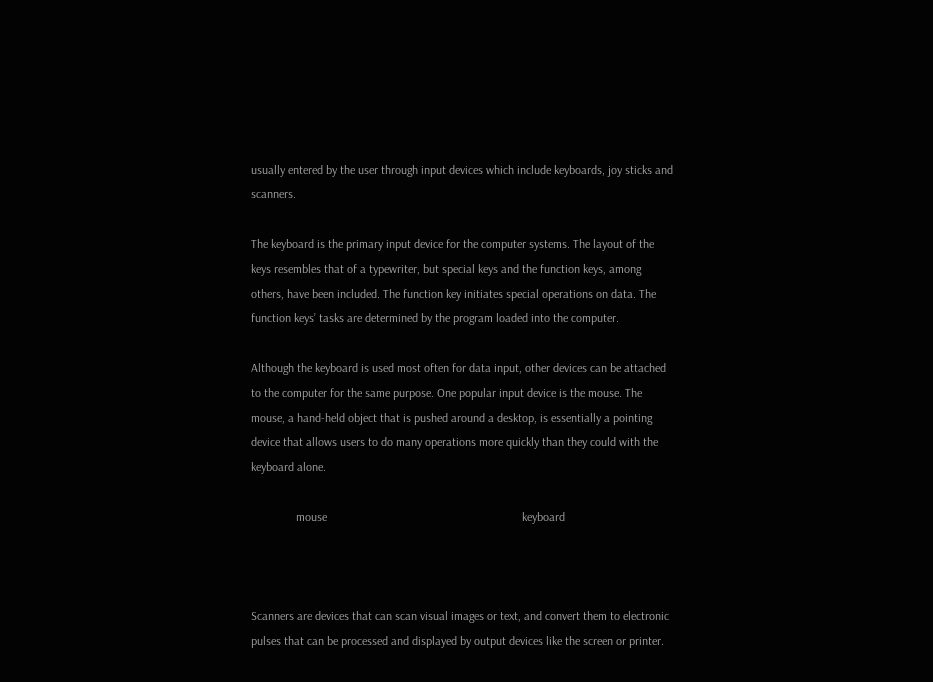usually entered by the user through input devices which include keyboards, joy sticks and scanners.

The keyboard is the primary input device for the computer systems. The layout of the keys resembles that of a typewriter, but special keys and the function keys, among others, have been included. The function key initiates special operations on data. The function keys’ tasks are determined by the program loaded into the computer.

Although the keyboard is used most often for data input, other devices can be attached to the computer for the same purpose. One popular input device is the mouse. The mouse, a hand-held object that is pushed around a desktop, is essentially a pointing device that allows users to do many operations more quickly than they could with the keyboard alone.

               mouse                                                                 keyboard



Scanners are devices that can scan visual images or text, and convert them to electronic pulses that can be processed and displayed by output devices like the screen or printer.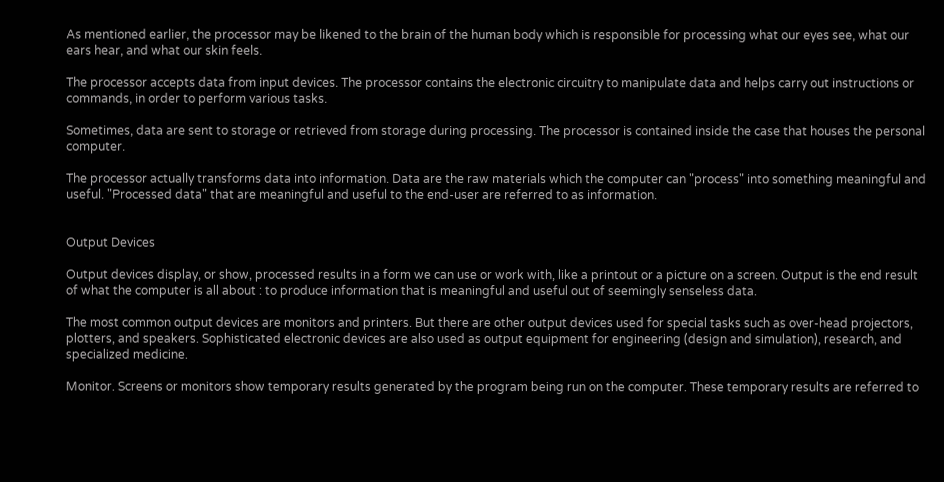As mentioned earlier, the processor may be likened to the brain of the human body which is responsible for processing what our eyes see, what our ears hear, and what our skin feels.

The processor accepts data from input devices. The processor contains the electronic circuitry to manipulate data and helps carry out instructions or commands, in order to perform various tasks.

Sometimes, data are sent to storage or retrieved from storage during processing. The processor is contained inside the case that houses the personal computer.

The processor actually transforms data into information. Data are the raw materials which the computer can "process" into something meaningful and useful. "Processed data" that are meaningful and useful to the end-user are referred to as information.


Output Devices

Output devices display, or show, processed results in a form we can use or work with, like a printout or a picture on a screen. Output is the end result of what the computer is all about : to produce information that is meaningful and useful out of seemingly senseless data.

The most common output devices are monitors and printers. But there are other output devices used for special tasks such as over-head projectors, plotters, and speakers. Sophisticated electronic devices are also used as output equipment for engineering (design and simulation), research, and specialized medicine.

Monitor. Screens or monitors show temporary results generated by the program being run on the computer. These temporary results are referred to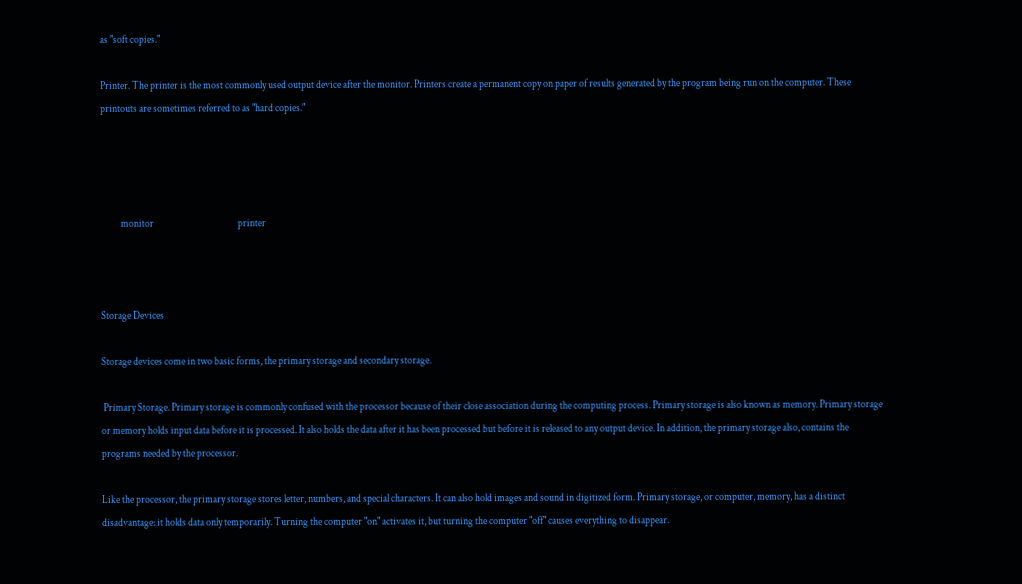as "soft copies."

Printer. The printer is the most commonly used output device after the monitor. Printers create a permanent copy on paper of results generated by the program being run on the computer. These printouts are sometimes referred to as "hard copies."




          monitor                                          printer



Storage Devices

Storage devices come in two basic forms, the primary storage and secondary storage.

 Primary Storage. Primary storage is commonly confused with the processor because of their close association during the computing process. Primary storage is also known as memory. Primary storage or memory holds input data before it is processed. It also holds the data after it has been processed but before it is released to any output device. In addition, the primary storage also, contains the programs needed by the processor.

Like the processor, the primary storage stores letter, numbers, and special characters. It can also hold images and sound in digitized form. Primary storage, or computer, memory, has a distinct disadvantage: it holds data only temporarily. Turning the computer "on" activates it, but turning the computer "off" causes everything to disappear.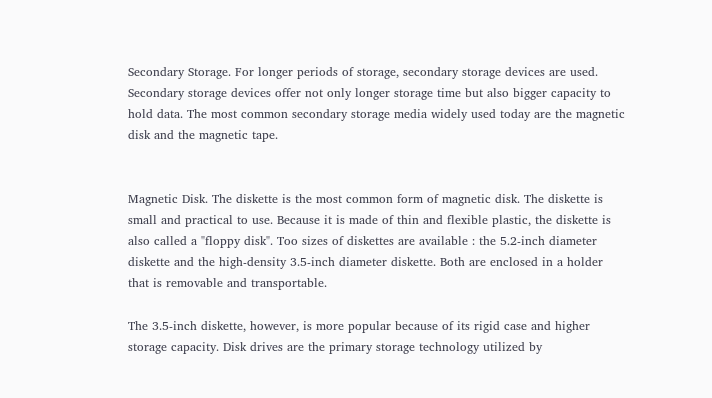Secondary Storage. For longer periods of storage, secondary storage devices are used. Secondary storage devices offer not only longer storage time but also bigger capacity to hold data. The most common secondary storage media widely used today are the magnetic disk and the magnetic tape.


Magnetic Disk. The diskette is the most common form of magnetic disk. The diskette is small and practical to use. Because it is made of thin and flexible plastic, the diskette is also called a "floppy disk". Too sizes of diskettes are available : the 5.2-inch diameter diskette and the high-density 3.5-inch diameter diskette. Both are enclosed in a holder that is removable and transportable.

The 3.5-inch diskette, however, is more popular because of its rigid case and higher storage capacity. Disk drives are the primary storage technology utilized by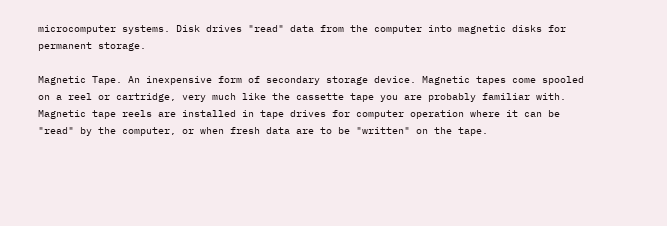microcomputer systems. Disk drives "read" data from the computer into magnetic disks for permanent storage.

Magnetic Tape. An inexpensive form of secondary storage device. Magnetic tapes come spooled on a reel or cartridge, very much like the cassette tape you are probably familiar with. Magnetic tape reels are installed in tape drives for computer operation where it can be "read" by the computer, or when fresh data are to be "written" on the tape.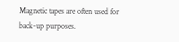Magnetic tapes are often used for back-up purposes.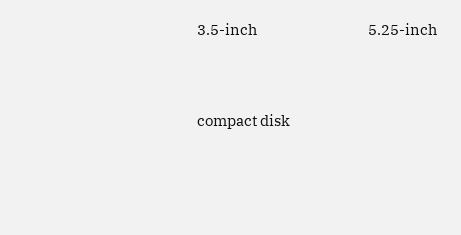3.5-inch                                     5.25-inch


compact disk